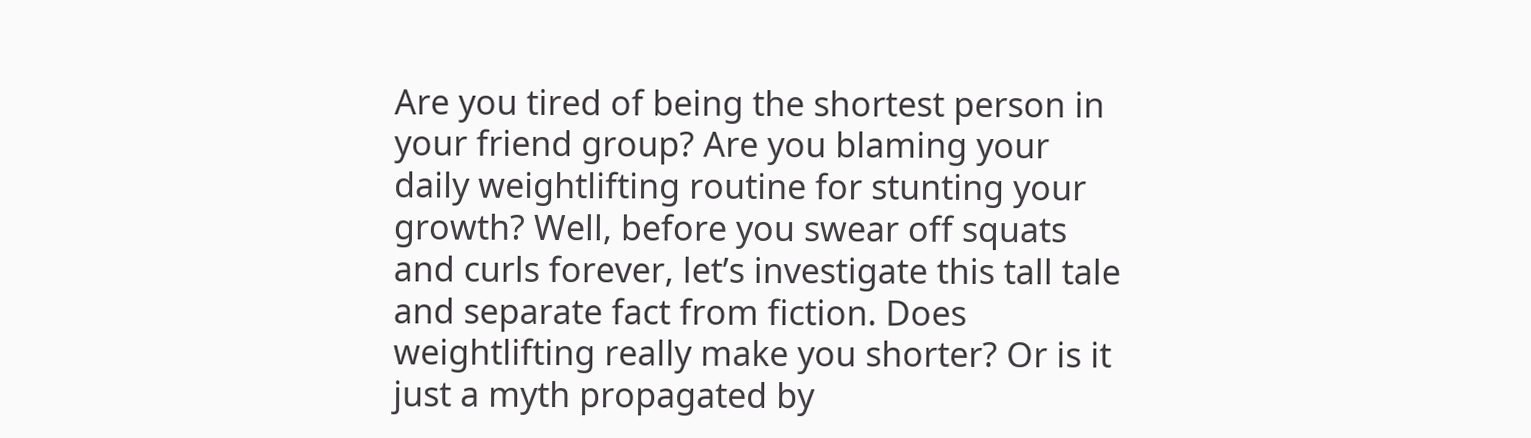Are you tired of being the shortest person in your friend group? Are you blaming your daily weightlifting routine for stunting your growth? Well, before you swear off squats and curls forever, let’s investigate this tall tale and separate fact from fiction. Does weightlifting really make you shorter? Or is it just a myth propagated by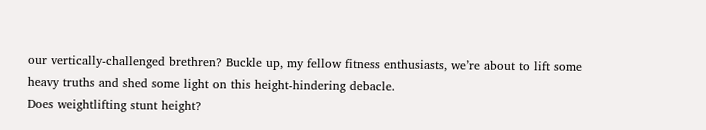our vertically-challenged brethren? Buckle up, my fellow fitness enthusiasts, we’re about to lift some heavy truths and shed some light on this height-hindering debacle.
Does weightlifting stunt height?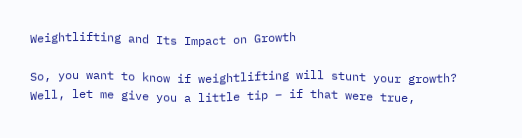Weightlifting and Its Impact on Growth

So, you want to know if weightlifting will stunt your growth? Well, let me give you a little tip – if that were true,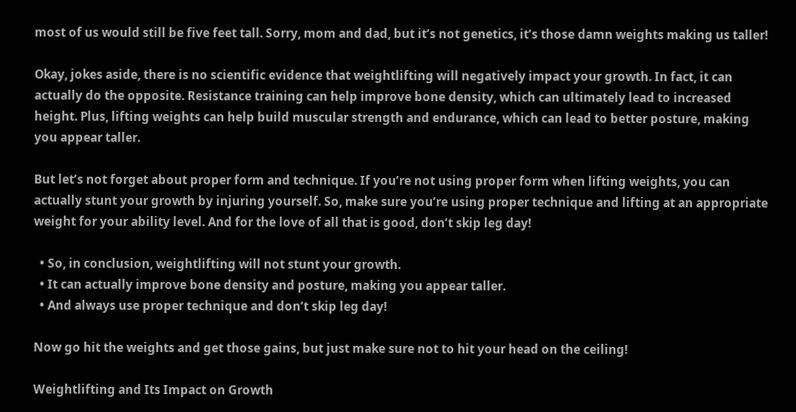most of us would still be five feet tall. Sorry, mom and dad, but it’s not genetics, it’s those damn weights making us taller!

Okay, jokes aside, there is no scientific evidence that weightlifting will negatively impact your growth. In fact, it can actually do the opposite. Resistance training can help improve bone density, which can ultimately lead to increased height. Plus, lifting weights can help build muscular strength and endurance, which can lead to better posture, making you appear taller.

But let’s not forget about proper form and technique. If you’re not using proper form when lifting weights, you can actually stunt your growth by injuring yourself. So, make sure you’re using proper technique and lifting at an appropriate weight for your ability level. And for the love of all that is good, don’t skip leg day!

  • So, in conclusion, weightlifting will not stunt your growth.
  • It can actually improve bone density and posture, making you appear taller.
  • And always use proper technique and don’t skip leg day!

Now go hit the weights and get those gains, but just make sure not to hit your head on the ceiling!

Weightlifting and Its Impact on Growth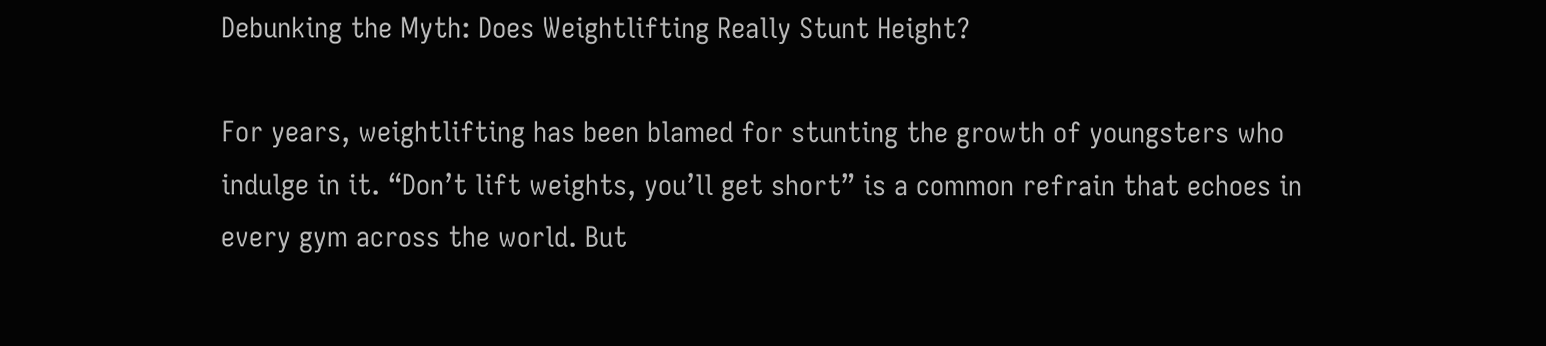Debunking the Myth: Does Weightlifting Really Stunt Height?

For years, weightlifting has been blamed for stunting the growth of youngsters who indulge in it. “Don’t lift weights, you’ll get short” is a common refrain that echoes in every gym across the world. But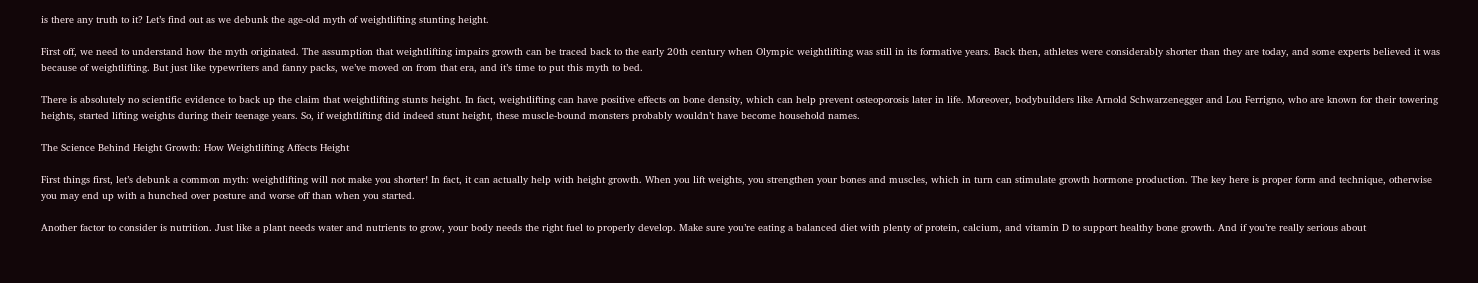is there any truth to it? Let’s find out as we debunk the age-old myth of weightlifting stunting height.

First off, we need to understand how the myth originated. The assumption that weightlifting impairs growth can be traced back to the early 20th century when Olympic weightlifting was still in its formative years. Back then, athletes were considerably shorter than they are today, and some experts believed it was because of weightlifting. But just like typewriters and fanny packs, we’ve moved on from that era, and it’s time to put this myth to bed.

There is absolutely no scientific evidence to back up the claim that weightlifting stunts height. In fact, weightlifting can have positive effects on bone density, which can help prevent osteoporosis later in life. Moreover, bodybuilders like Arnold Schwarzenegger and Lou Ferrigno, who are known for their towering heights, started lifting weights during their teenage years. So, if weightlifting did indeed stunt height, these muscle-bound monsters probably wouldn’t have become household names.

The Science Behind Height Growth: How Weightlifting Affects Height

First things first, let’s debunk a common myth: weightlifting will not make you shorter! In fact, it can actually help with height growth. When you lift weights, you strengthen your bones and muscles, which in turn can stimulate growth hormone production. The key here is proper form and technique, otherwise you may end up with a hunched over posture and worse off than when you started.

Another factor to consider is nutrition. Just like a plant needs water and nutrients to grow, your body needs the right fuel to properly develop. Make sure you’re eating a balanced diet with plenty of protein, calcium, and vitamin D to support healthy bone growth. And if you’re really serious about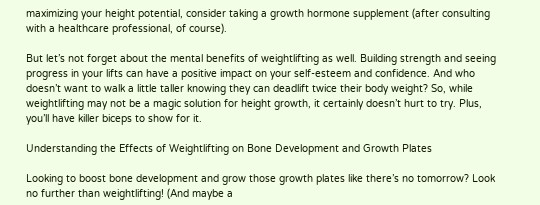maximizing your height potential, consider taking a growth hormone supplement (after consulting with a healthcare professional, of course).

But let’s not forget about the mental benefits of weightlifting as well. Building strength and seeing progress in your lifts can have a positive impact on your self-esteem and confidence. And who doesn’t want to walk a little taller knowing they can deadlift twice their body weight? So, while weightlifting may not be a magic solution for height growth, it certainly doesn’t hurt to try. Plus, you’ll have killer biceps to show for it.

Understanding the Effects of Weightlifting on Bone Development and Growth Plates

Looking to boost bone development and grow those growth plates like there’s no tomorrow? Look no further than weightlifting! (And maybe a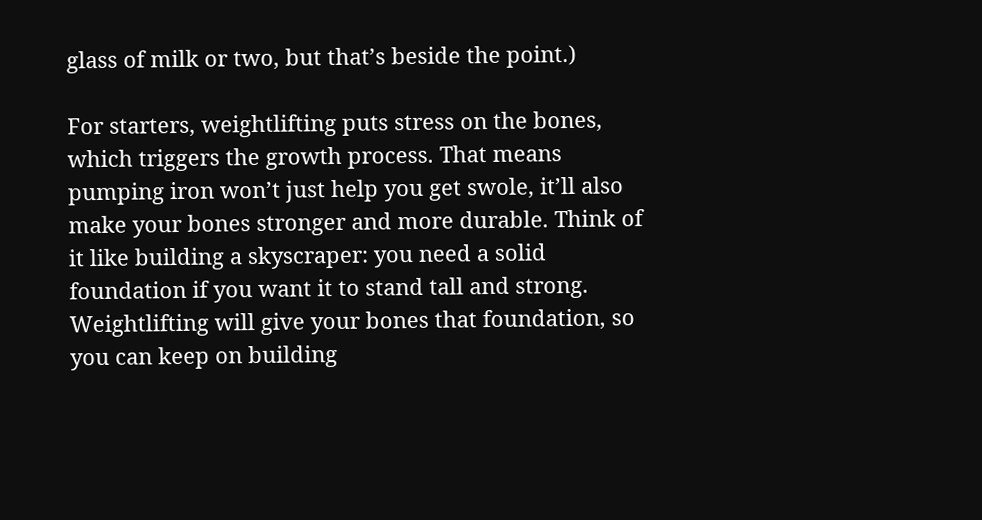glass of milk or two, but that’s beside the point.)

For starters, weightlifting puts stress on the bones, which triggers the growth process. That means pumping iron won’t just help you get swole, it’ll also make your bones stronger and more durable. Think of it like building a skyscraper: you need a solid foundation if you want it to stand tall and strong. Weightlifting will give your bones that foundation, so you can keep on building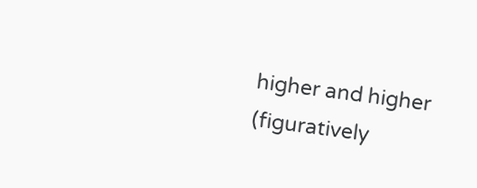higher and higher (figuratively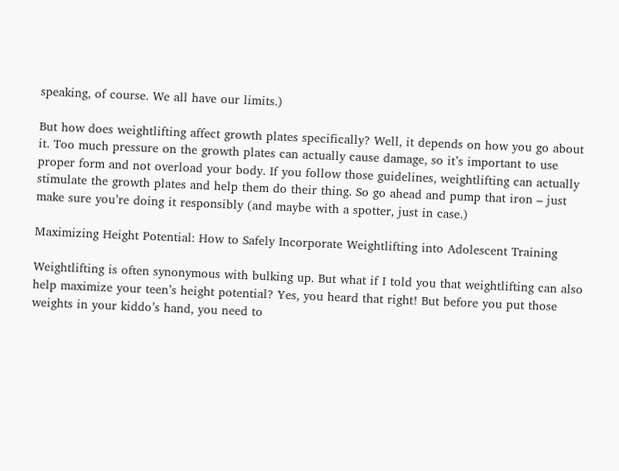speaking, of course. We all have our limits.)

But how does weightlifting affect growth plates specifically? Well, it depends on how you go about it. Too much pressure on the growth plates can actually cause damage, so it’s important to use proper form and not overload your body. If you follow those guidelines, weightlifting can actually stimulate the growth plates and help them do their thing. So go ahead and pump that iron – just make sure you’re doing it responsibly (and maybe with a spotter, just in case.)

Maximizing Height Potential: How to Safely Incorporate Weightlifting into Adolescent Training

Weightlifting is often synonymous with bulking up. But what if I told you that weightlifting can also help maximize your teen’s height potential? Yes, you heard that right! But before you put those weights in your kiddo’s hand, you need to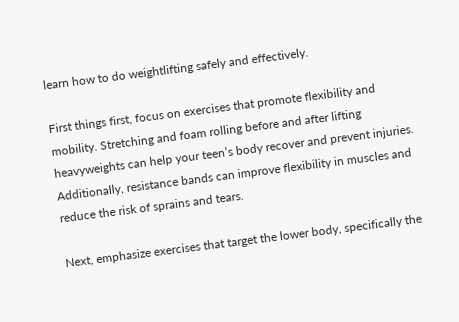learn how to do weightlifting safely and effectively.

First things first, focus on exercises that promote flexibility and mobility. Stretching and foam rolling before and after lifting heavyweights can help your teen’s body recover and prevent injuries. Additionally, resistance bands can improve flexibility in muscles and reduce the risk of sprains and tears.

Next, emphasize exercises that target the lower body, specifically the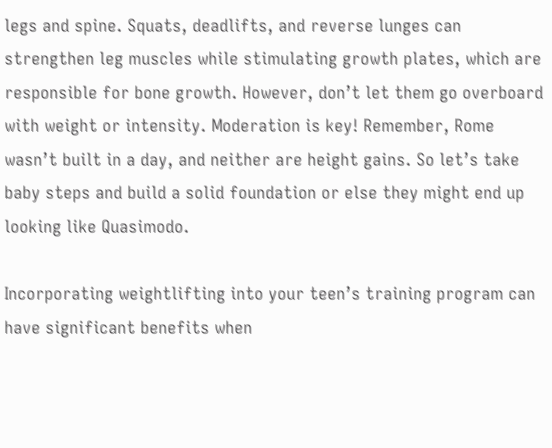legs and spine. Squats, deadlifts, and reverse lunges can strengthen leg muscles while stimulating growth plates, which are responsible for bone growth. However, don’t let them go overboard with weight or intensity. Moderation is key! Remember, Rome wasn’t built in a day, and neither are height gains. So let’s take baby steps and build a solid foundation or else they might end up looking like Quasimodo.

Incorporating weightlifting into your teen’s training program can have significant benefits when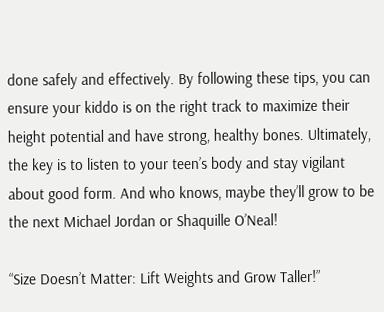done safely and effectively. By following these tips, you can ensure your kiddo is on the right track to maximize their height potential and have strong, healthy bones. Ultimately, the key is to listen to your teen’s body and stay vigilant about good form. And who knows, maybe they’ll grow to be the next Michael Jordan or Shaquille O’Neal!

“Size Doesn’t Matter: Lift Weights and Grow Taller!”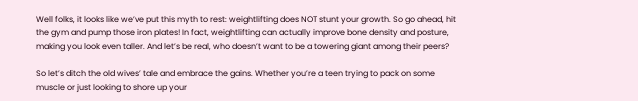Well folks, it looks like we’ve put this myth to rest: weightlifting does NOT stunt your growth. So go ahead, hit the gym and pump those iron plates! In fact, weightlifting can actually improve bone density and posture, making you look even taller. And let’s be real, who doesn’t want to be a towering giant among their peers?

So let’s ditch the old wives’ tale and embrace the gains. Whether you’re a teen trying to pack on some muscle or just looking to shore up your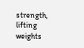strength, lifting weights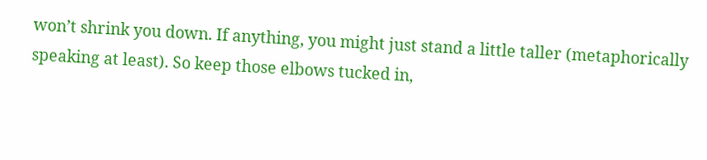won’t shrink you down. If anything, you might just stand a little taller (metaphorically speaking at least). So keep those elbows tucked in,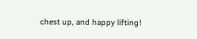chest up, and happy lifting!